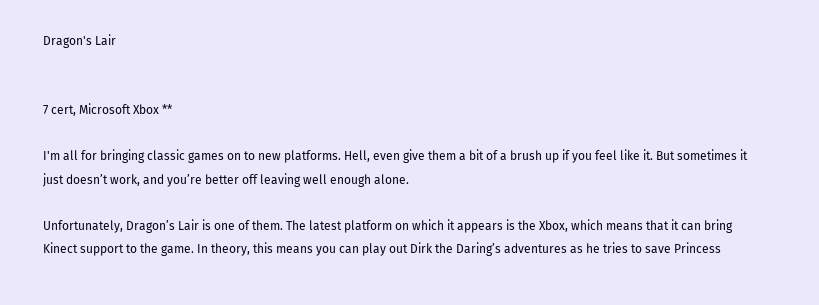Dragon's Lair


7 cert, Microsoft Xbox **

I'm all for bringing classic games on to new platforms. Hell, even give them a bit of a brush up if you feel like it. But sometimes it just doesn’t work, and you’re better off leaving well enough alone.

Unfortunately, Dragon’s Lair is one of them. The latest platform on which it appears is the Xbox, which means that it can bring Kinect support to the game. In theory, this means you can play out Dirk the Daring’s adventures as he tries to save Princess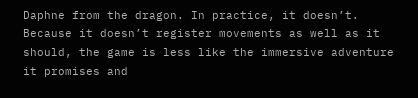Daphne from the dragon. In practice, it doesn’t. Because it doesn’t register movements as well as it should, the game is less like the immersive adventure it promises and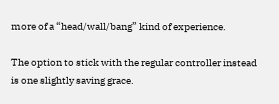more of a “head/wall/bang” kind of experience.

The option to stick with the regular controller instead is one slightly saving grace.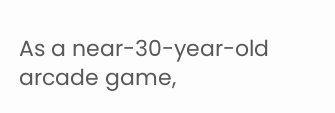As a near-30-year-old arcade game,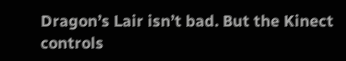Dragon’s Lair isn’t bad. But the Kinect controls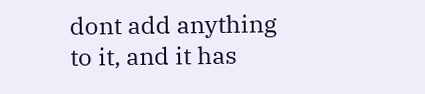dont add anything to it, and it has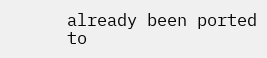already been ported to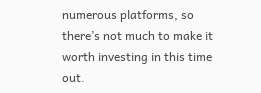numerous platforms, so there’s not much to make it worth investing in this time out.